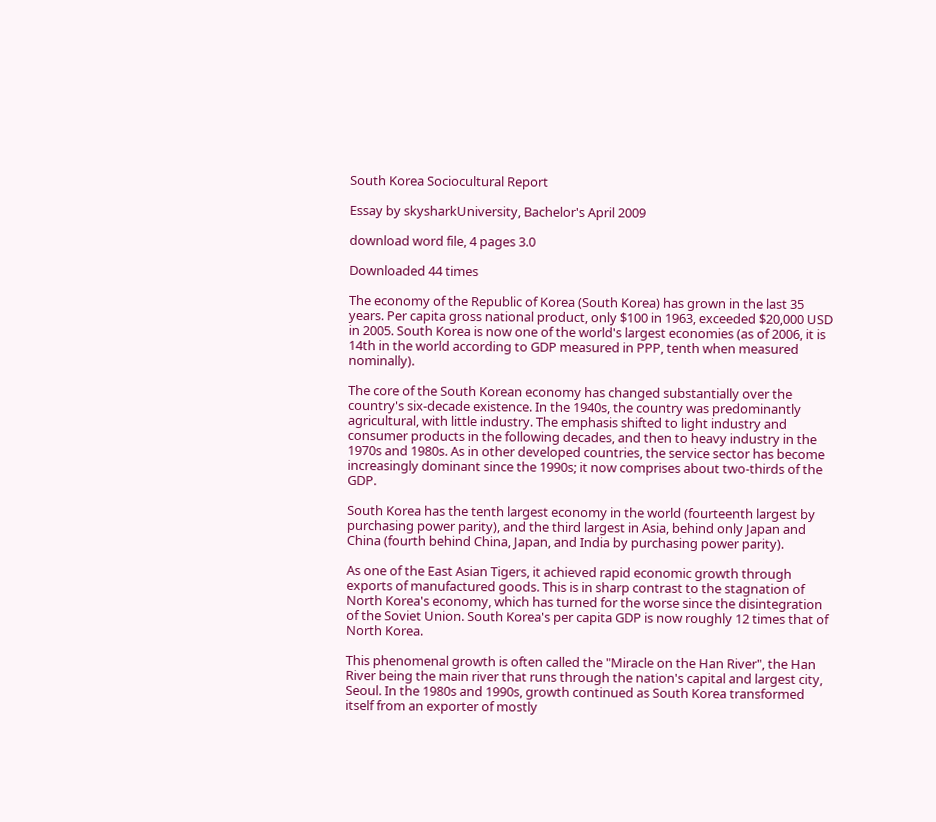South Korea Sociocultural Report

Essay by skysharkUniversity, Bachelor's April 2009

download word file, 4 pages 3.0

Downloaded 44 times

The economy of the Republic of Korea (South Korea) has grown in the last 35 years. Per capita gross national product, only $100 in 1963, exceeded $20,000 USD in 2005. South Korea is now one of the world's largest economies (as of 2006, it is 14th in the world according to GDP measured in PPP, tenth when measured nominally).

The core of the South Korean economy has changed substantially over the country's six-decade existence. In the 1940s, the country was predominantly agricultural, with little industry. The emphasis shifted to light industry and consumer products in the following decades, and then to heavy industry in the 1970s and 1980s. As in other developed countries, the service sector has become increasingly dominant since the 1990s; it now comprises about two-thirds of the GDP.

South Korea has the tenth largest economy in the world (fourteenth largest by purchasing power parity), and the third largest in Asia, behind only Japan and China (fourth behind China, Japan, and India by purchasing power parity).

As one of the East Asian Tigers, it achieved rapid economic growth through exports of manufactured goods. This is in sharp contrast to the stagnation of North Korea's economy, which has turned for the worse since the disintegration of the Soviet Union. South Korea's per capita GDP is now roughly 12 times that of North Korea.

This phenomenal growth is often called the "Miracle on the Han River", the Han River being the main river that runs through the nation's capital and largest city, Seoul. In the 1980s and 1990s, growth continued as South Korea transformed itself from an exporter of mostly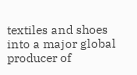textiles and shoes into a major global producer of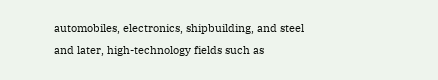automobiles, electronics, shipbuilding, and steel and later, high-technology fields such as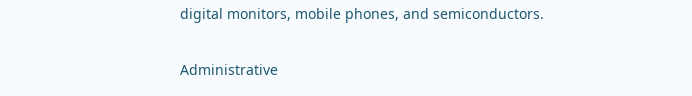digital monitors, mobile phones, and semiconductors.

Administrative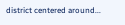district centered around...